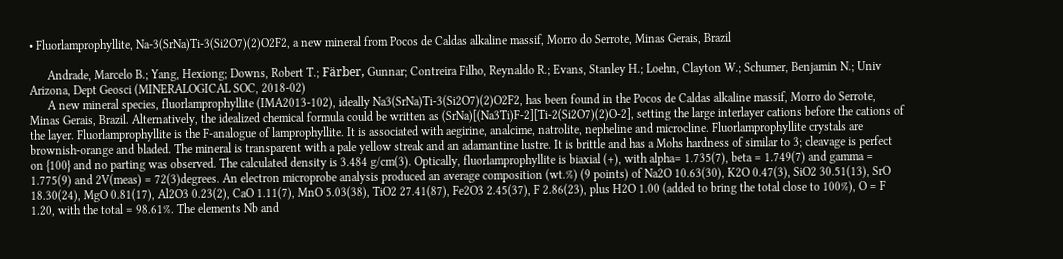• Fluorlamprophyllite, Na-3(SrNa)Ti-3(Si2O7)(2)O2F2, a new mineral from Pocos de Caldas alkaline massif, Morro do Serrote, Minas Gerais, Brazil

      Andrade, Marcelo B.; Yang, Hexiong; Downs, Robert T.; Färber, Gunnar; Contreira Filho, Reynaldo R.; Evans, Stanley H.; Loehn, Clayton W.; Schumer, Benjamin N.; Univ Arizona, Dept Geosci (MINERALOGICAL SOC, 2018-02)
      A new mineral species, fluorlamprophyllite (IMA2013-102), ideally Na3(SrNa)Ti-3(Si2O7)(2)O2F2, has been found in the Pocos de Caldas alkaline massif, Morro do Serrote, Minas Gerais, Brazil. Alternatively, the idealized chemical formula could be written as (SrNa)[(Na3Ti)F-2][Ti-2(Si2O7)(2)O-2], setting the large interlayer cations before the cations of the layer. Fluorlamprophyllite is the F-analogue of lamprophyllite. It is associated with aegirine, analcime, natrolite, nepheline and microcline. Fluorlamprophyllite crystals are brownish-orange and bladed. The mineral is transparent with a pale yellow streak and an adamantine lustre. It is brittle and has a Mohs hardness of similar to 3; cleavage is perfect on {100} and no parting was observed. The calculated density is 3.484 g/cm(3). Optically, fluorlamprophyllite is biaxial (+), with alpha= 1.735(7), beta = 1.749(7) and gamma = 1.775(9) and 2V(meas) = 72(3)degrees. An electron microprobe analysis produced an average composition (wt.%) (9 points) of Na2O 10.63(30), K2O 0.47(3), SiO2 30.51(13), SrO 18.30(24), MgO 0.81(17), Al2O3 0.23(2), CaO 1.11(7), MnO 5.03(38), TiO2 27.41(87), Fe2O3 2.45(37), F 2.86(23), plus H2O 1.00 (added to bring the total close to 100%), O = F 1.20, with the total = 98.61%. The elements Nb and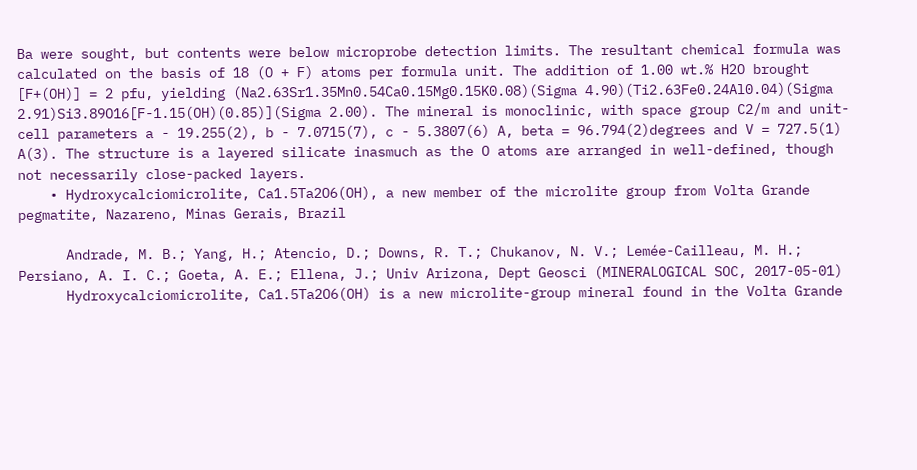Ba were sought, but contents were below microprobe detection limits. The resultant chemical formula was calculated on the basis of 18 (O + F) atoms per formula unit. The addition of 1.00 wt.% H2O brought [F+(OH)] = 2 pfu, yielding (Na2.63Sr1.35Mn0.54Ca0.15Mg0.15K0.08)(Sigma 4.90)(Ti2.63Fe0.24Al0.04)(Sigma 2.91)Si3.89O16[F-1.15(OH)(0.85)](Sigma 2.00). The mineral is monoclinic, with space group C2/m and unit-cell parameters a - 19.255(2), b - 7.0715(7), c - 5.3807(6) A, beta = 96.794(2)degrees and V = 727.5(1) A(3). The structure is a layered silicate inasmuch as the O atoms are arranged in well-defined, though not necessarily close-packed layers.
    • Hydroxycalciomicrolite, Ca1.5Ta2O6(OH), a new member of the microlite group from Volta Grande pegmatite, Nazareno, Minas Gerais, Brazil

      Andrade, M. B.; Yang, H.; Atencio, D.; Downs, R. T.; Chukanov, N. V.; Lemée-Cailleau, M. H.; Persiano, A. I. C.; Goeta, A. E.; Ellena, J.; Univ Arizona, Dept Geosci (MINERALOGICAL SOC, 2017-05-01)
      Hydroxycalciomicrolite, Ca1.5Ta2O6(OH) is a new microlite-group mineral found in the Volta Grande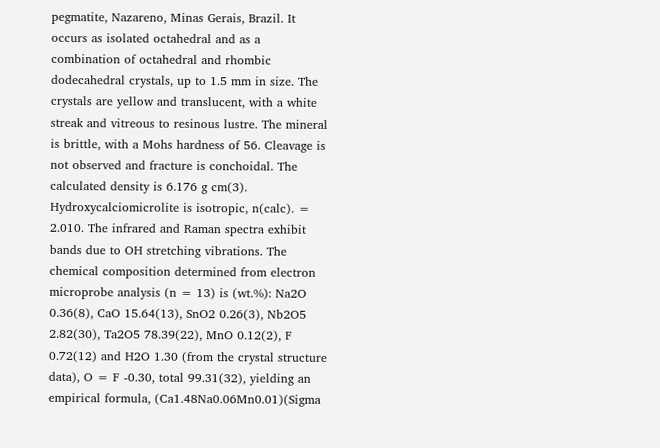pegmatite, Nazareno, Minas Gerais, Brazil. It occurs as isolated octahedral and as a combination of octahedral and rhombic dodecahedral crystals, up to 1.5 mm in size. The crystals are yellow and translucent, with a white streak and vitreous to resinous lustre. The mineral is brittle, with a Mohs hardness of 56. Cleavage is not observed and fracture is conchoidal. The calculated density is 6.176 g cm(3). Hydroxycalciomicrolite is isotropic, n(calc). = 2.010. The infrared and Raman spectra exhibit bands due to OH stretching vibrations. The chemical composition determined from electron microprobe analysis (n = 13) is (wt.%): Na2O 0.36(8), CaO 15.64(13), SnO2 0.26(3), Nb2O5 2.82(30), Ta2O5 78.39(22), MnO 0.12(2), F 0.72(12) and H2O 1.30 (from the crystal structure data), O = F -0.30, total 99.31(32), yielding an empirical formula, (Ca1.48Na0.06Mn0.01)(Sigma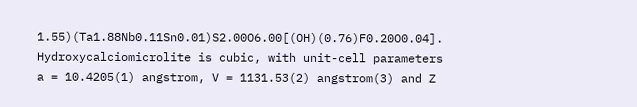1.55)(Ta1.88Nb0.11Sn0.01)S2.00O6.00[(OH)(0.76)F0.20O0.04]. Hydroxycalciomicrolite is cubic, with unit-cell parameters a = 10.4205(1) angstrom, V = 1131.53(2) angstrom(3) and Z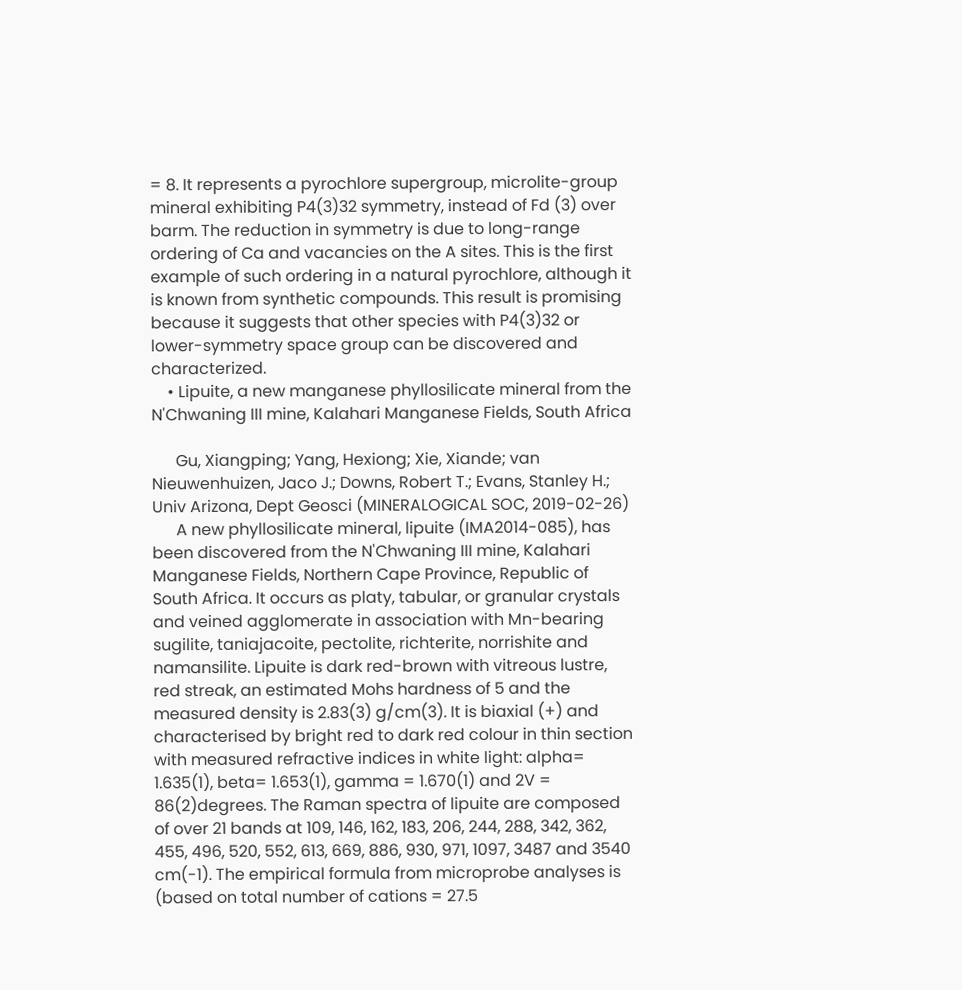= 8. It represents a pyrochlore supergroup, microlite-group mineral exhibiting P4(3)32 symmetry, instead of Fd (3) over barm. The reduction in symmetry is due to long-range ordering of Ca and vacancies on the A sites. This is the first example of such ordering in a natural pyrochlore, although it is known from synthetic compounds. This result is promising because it suggests that other species with P4(3)32 or lower-symmetry space group can be discovered and characterized.
    • Lipuite, a new manganese phyllosilicate mineral from the N'Chwaning III mine, Kalahari Manganese Fields, South Africa

      Gu, Xiangping; Yang, Hexiong; Xie, Xiande; van Nieuwenhuizen, Jaco J.; Downs, Robert T.; Evans, Stanley H.; Univ Arizona, Dept Geosci (MINERALOGICAL SOC, 2019-02-26)
      A new phyllosilicate mineral, lipuite (IMA2014-085), has been discovered from the N'Chwaning III mine, Kalahari Manganese Fields, Northern Cape Province, Republic of South Africa. It occurs as platy, tabular, or granular crystals and veined agglomerate in association with Mn-bearing sugilite, taniajacoite, pectolite, richterite, norrishite and namansilite. Lipuite is dark red-brown with vitreous lustre, red streak, an estimated Mohs hardness of 5 and the measured density is 2.83(3) g/cm(3). It is biaxial (+) and characterised by bright red to dark red colour in thin section with measured refractive indices in white light: alpha= 1.635(1), beta= 1.653(1), gamma = 1.670(1) and 2V = 86(2)degrees. The Raman spectra of lipuite are composed of over 21 bands at 109, 146, 162, 183, 206, 244, 288, 342, 362, 455, 496, 520, 552, 613, 669, 886, 930, 971, 1097, 3487 and 3540 cm(-1). The empirical formula from microprobe analyses is (based on total number of cations = 27.5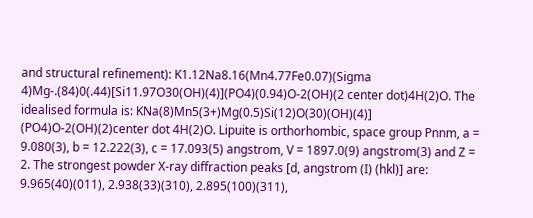and structural refinement): K1.12Na8.16(Mn4.77Fe0.07)(Sigma 4)Mg-.(84)0(.44)[Si11.97O30(OH)(4)](PO4)(0.94)O-2(OH)(2 center dot)4H(2)O. The idealised formula is: KNa(8)Mn5(3+)Mg(0.5)Si(12)O(30)(OH)(4)] (PO4)O-2(OH)(2)center dot 4H(2)O. Lipuite is orthorhombic, space group Pnnm, a = 9.080(3), b = 12.222(3), c = 17.093(5) angstrom, V = 1897.0(9) angstrom(3) and Z = 2. The strongest powder X-ray diffraction peaks [d, angstrom (I) (hkl)] are: 9.965(40)(011), 2.938(33)(310), 2.895(100)(311),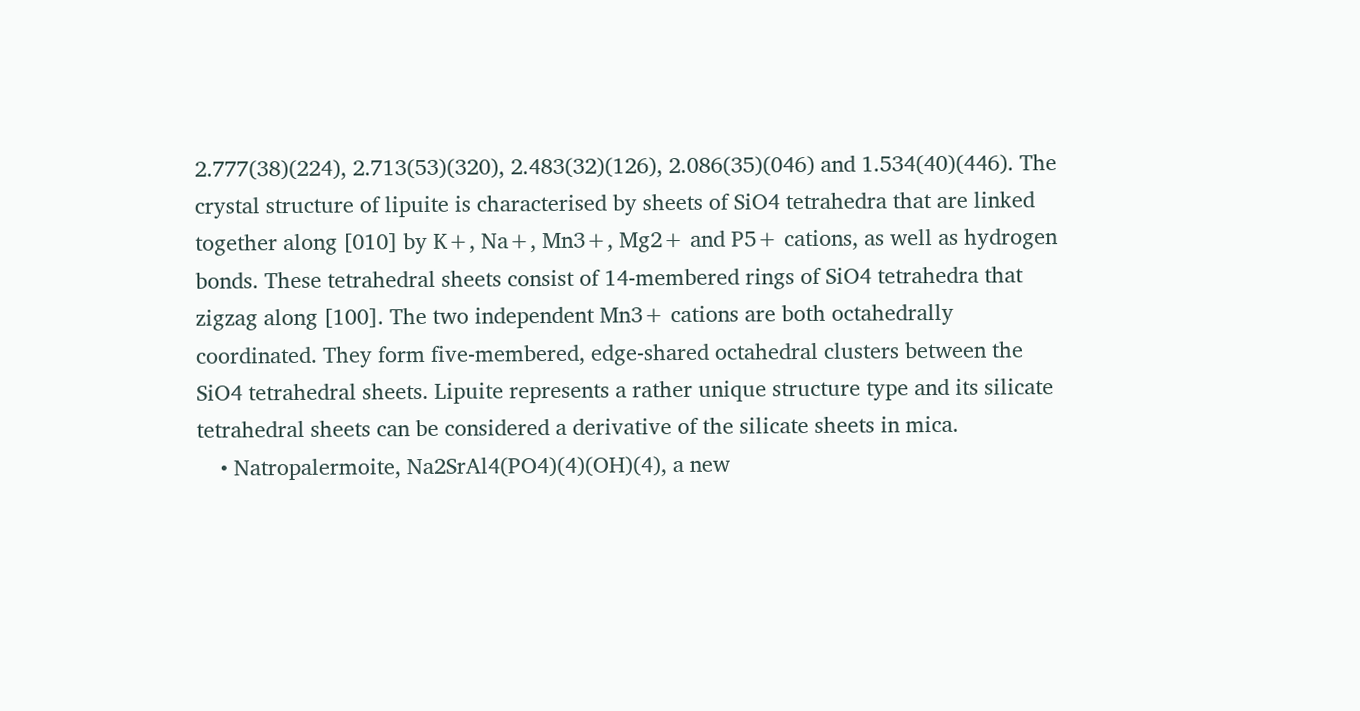2.777(38)(224), 2.713(53)(320), 2.483(32)(126), 2.086(35)(046) and 1.534(40)(446). The crystal structure of lipuite is characterised by sheets of SiO4 tetrahedra that are linked together along [010] by K+, Na+, Mn3+, Mg2+ and P5+ cations, as well as hydrogen bonds. These tetrahedral sheets consist of 14-membered rings of SiO4 tetrahedra that zigzag along [100]. The two independent Mn3+ cations are both octahedrally coordinated. They form five-membered, edge-shared octahedral clusters between the SiO4 tetrahedral sheets. Lipuite represents a rather unique structure type and its silicate tetrahedral sheets can be considered a derivative of the silicate sheets in mica.
    • Natropalermoite, Na2SrAl4(PO4)(4)(OH)(4), a new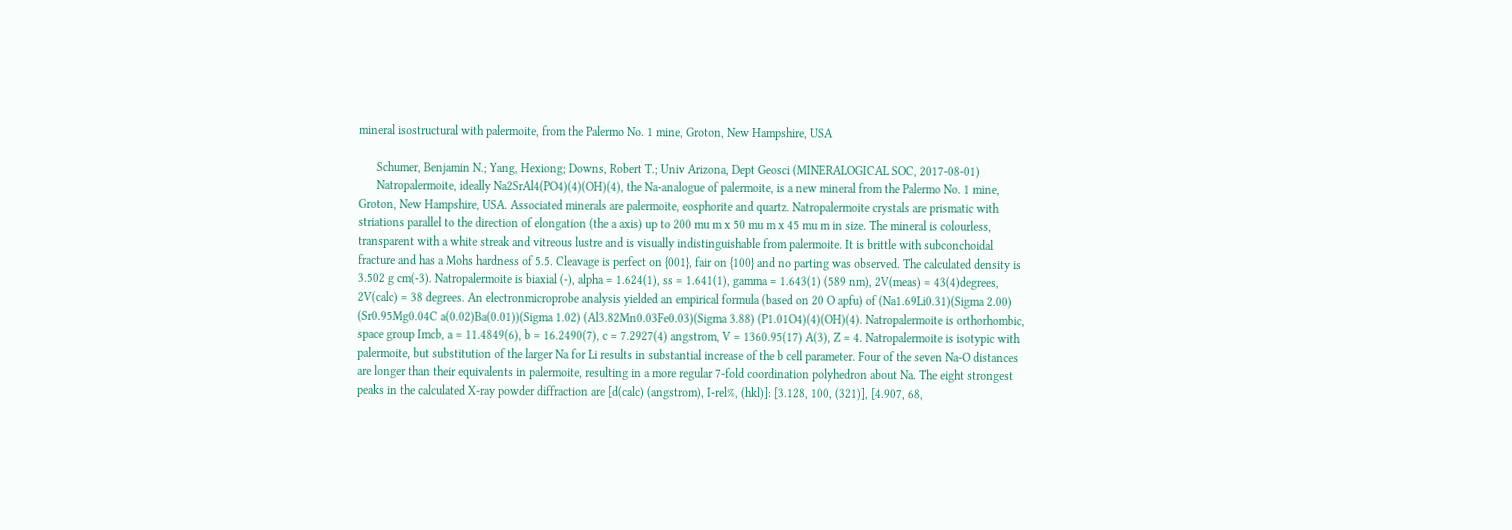mineral isostructural with palermoite, from the Palermo No. 1 mine, Groton, New Hampshire, USA

      Schumer, Benjamin N.; Yang, Hexiong; Downs, Robert T.; Univ Arizona, Dept Geosci (MINERALOGICAL SOC, 2017-08-01)
      Natropalermoite, ideally Na2SrAl4(PO4)(4)(OH)(4), the Na-analogue of palermoite, is a new mineral from the Palermo No. 1 mine, Groton, New Hampshire, USA. Associated minerals are palermoite, eosphorite and quartz. Natropalermoite crystals are prismatic with striations parallel to the direction of elongation (the a axis) up to 200 mu m x 50 mu m x 45 mu m in size. The mineral is colourless, transparent with a white streak and vitreous lustre and is visually indistinguishable from palermoite. It is brittle with subconchoidal fracture and has a Mohs hardness of 5.5. Cleavage is perfect on {001}, fair on {100} and no parting was observed. The calculated density is 3.502 g cm(-3). Natropalermoite is biaxial (-), alpha = 1.624(1), ss = 1.641(1), gamma = 1.643(1) (589 nm), 2V(meas) = 43(4)degrees, 2V(calc) = 38 degrees. An electronmicroprobe analysis yielded an empirical formula (based on 20 O apfu) of (Na1.69Li0.31)(Sigma 2.00) (Sr0.95Mg0.04C a(0.02)Ba(0.01))(Sigma 1.02) (Al3.82Mn0.03Fe0.03)(Sigma 3.88) (P1.01O4)(4)(OH)(4). Natropalermoite is orthorhombic, space group Imcb, a = 11.4849(6), b = 16.2490(7), c = 7.2927(4) angstrom, V = 1360.95(17) A(3), Z = 4. Natropalermoite is isotypic with palermoite, but substitution of the larger Na for Li results in substantial increase of the b cell parameter. Four of the seven Na-O distances are longer than their equivalents in palermoite, resulting in a more regular 7-fold coordination polyhedron about Na. The eight strongest peaks in the calculated X-ray powder diffraction are [d(calc) (angstrom), I-rel%, (hkl)]: [3.128, 100, (321)], [4.907, 68,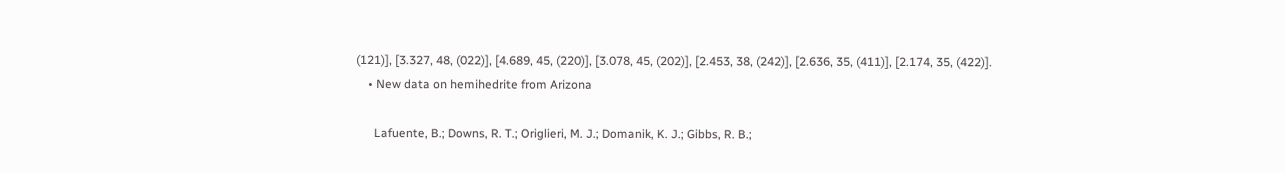(121)], [3.327, 48, (022)], [4.689, 45, (220)], [3.078, 45, (202)], [2.453, 38, (242)], [2.636, 35, (411)], [2.174, 35, (422)].
    • New data on hemihedrite from Arizona

      Lafuente, B.; Downs, R. T.; Origlieri, M. J.; Domanik, K. J.; Gibbs, R. B.;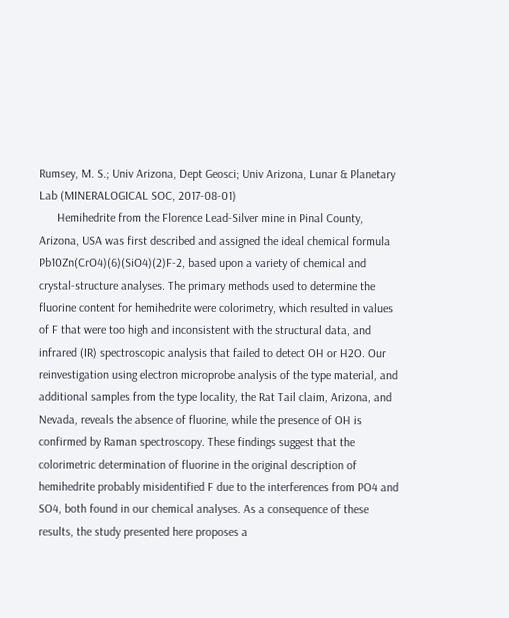Rumsey, M. S.; Univ Arizona, Dept Geosci; Univ Arizona, Lunar & Planetary Lab (MINERALOGICAL SOC, 2017-08-01)
      Hemihedrite from the Florence Lead-Silver mine in Pinal County, Arizona, USA was first described and assigned the ideal chemical formula Pb10Zn(CrO4)(6)(SiO4)(2)F-2, based upon a variety of chemical and crystal-structure analyses. The primary methods used to determine the fluorine content for hemihedrite were colorimetry, which resulted in values of F that were too high and inconsistent with the structural data, and infrared (IR) spectroscopic analysis that failed to detect OH or H2O. Our reinvestigation using electron microprobe analysis of the type material, and additional samples from the type locality, the Rat Tail claim, Arizona, and Nevada, reveals the absence of fluorine, while the presence of OH is confirmed by Raman spectroscopy. These findings suggest that the colorimetric determination of fluorine in the original description of hemihedrite probably misidentified F due to the interferences from PO4 and SO4, both found in our chemical analyses. As a consequence of these results, the study presented here proposes a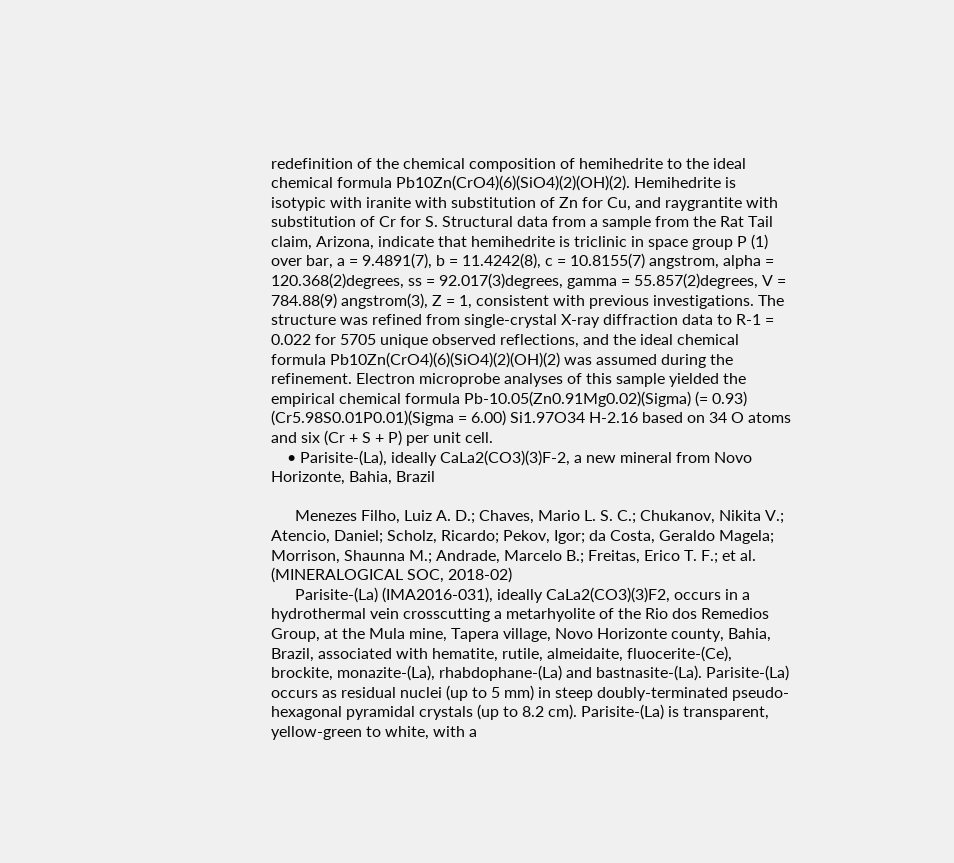redefinition of the chemical composition of hemihedrite to the ideal chemical formula Pb10Zn(CrO4)(6)(SiO4)(2)(OH)(2). Hemihedrite is isotypic with iranite with substitution of Zn for Cu, and raygrantite with substitution of Cr for S. Structural data from a sample from the Rat Tail claim, Arizona, indicate that hemihedrite is triclinic in space group P (1) over bar, a = 9.4891(7), b = 11.4242(8), c = 10.8155(7) angstrom, alpha = 120.368(2)degrees, ss = 92.017(3)degrees, gamma = 55.857(2)degrees, V = 784.88(9) angstrom(3), Z = 1, consistent with previous investigations. The structure was refined from single-crystal X-ray diffraction data to R-1 = 0.022 for 5705 unique observed reflections, and the ideal chemical formula Pb10Zn(CrO4)(6)(SiO4)(2)(OH)(2) was assumed during the refinement. Electron microprobe analyses of this sample yielded the empirical chemical formula Pb-10.05(Zn0.91Mg0.02)(Sigma) (= 0.93) (Cr5.98S0.01P0.01)(Sigma = 6.00) Si1.97O34 H-2.16 based on 34 O atoms and six (Cr + S + P) per unit cell.
    • Parisite-(La), ideally CaLa2(CO3)(3)F-2, a new mineral from Novo Horizonte, Bahia, Brazil

      Menezes Filho, Luiz A. D.; Chaves, Mario L. S. C.; Chukanov, Nikita V.; Atencio, Daniel; Scholz, Ricardo; Pekov, Igor; da Costa, Geraldo Magela; Morrison, Shaunna M.; Andrade, Marcelo B.; Freitas, Erico T. F.; et al. (MINERALOGICAL SOC, 2018-02)
      Parisite-(La) (IMA2016-031), ideally CaLa2(CO3)(3)F2, occurs in a hydrothermal vein crosscutting a metarhyolite of the Rio dos Remedios Group, at the Mula mine, Tapera village, Novo Horizonte county, Bahia, Brazil, associated with hematite, rutile, almeidaite, fluocerite-(Ce), brockite, monazite-(La), rhabdophane-(La) and bastnasite-(La). Parisite-(La) occurs as residual nuclei (up to 5 mm) in steep doubly-terminated pseudo-hexagonal pyramidal crystals (up to 8.2 cm). Parisite-(La) is transparent, yellow-green to white, with a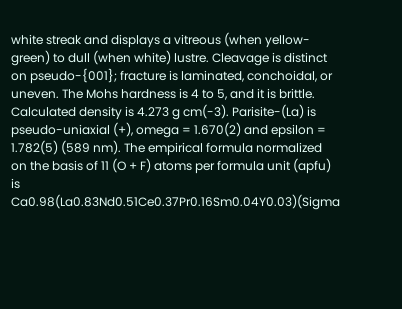white streak and displays a vitreous (when yellow-green) to dull (when white) lustre. Cleavage is distinct on pseudo-{001}; fracture is laminated, conchoidal, or uneven. The Mohs hardness is 4 to 5, and it is brittle. Calculated density is 4.273 g cm(-3). Parisite-(La) is pseudo-uniaxial (+), omega = 1.670(2) and epsilon = 1.782(5) (589 nm). The empirical formula normalized on the basis of 11 (O + F) atoms per formula unit (apfu) is Ca0.98(La0.83Nd0.51Ce0.37Pr0.16Sm0.04Y0.03)(Sigma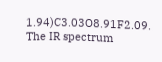1.94)C3.03O8.91F2.09. The IR spectrum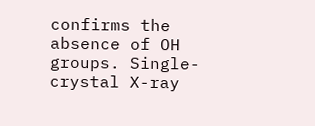confirms the absence of OH groups. Single-crystal X-ray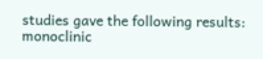studies gave the following results: monoclinic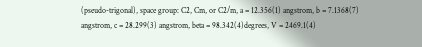(pseudo-trigonal), space group: C2, Cm, or C2/m, a = 12.356(1) angstrom, b = 7.1368(7) angstrom, c = 28.299(3) angstrom, beta = 98.342(4)degrees, V = 2469.1(4)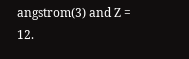angstrom(3) and Z = 12.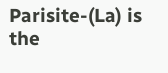Parisite-(La) is the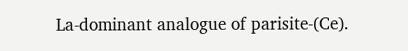La-dominant analogue of parisite-(Ce).